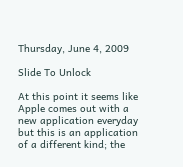Thursday, June 4, 2009

Slide To Unlock

At this point it seems like Apple comes out with a new application everyday but this is an application of a different kind; the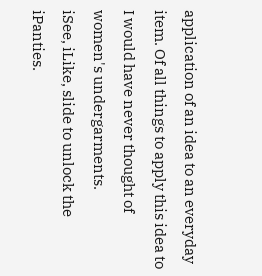application of an idea to an everyday item. Of all things to apply this idea to I would have never thought of women's undergarments.
iSee, iLike, slide to unlock the iPanties.